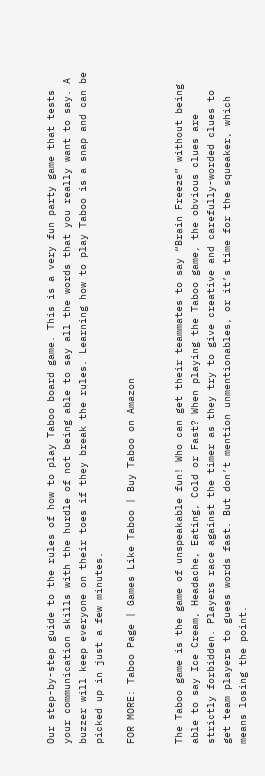Our step-by-step guide to the rules of how to play Taboo board game. This is a very fun party game that tests your communication skills with the hurdle of not being able to say all the words that you really want to say. A buzzer will keep everyone on their toes if they break the rules. Learning how to play Taboo is a snap and can be picked up in just a few minutes.

FOR MORE: Taboo Page | Games Like Taboo | Buy Taboo on Amazon


The Taboo game is the game of unspeakable fun! Who can get their teammates to say “Brain Freeze” without being able to say Ice Cream, Headache, Eating, Cold or Fast? When playing the Taboo game, the obvious clues are strictly forbidden. Players race against the timer as they try to give creative and carefully-worded clues to get team players to guess words fast. But don’t mention unmentionables, or it’s time for the squeaker, which means losing the point.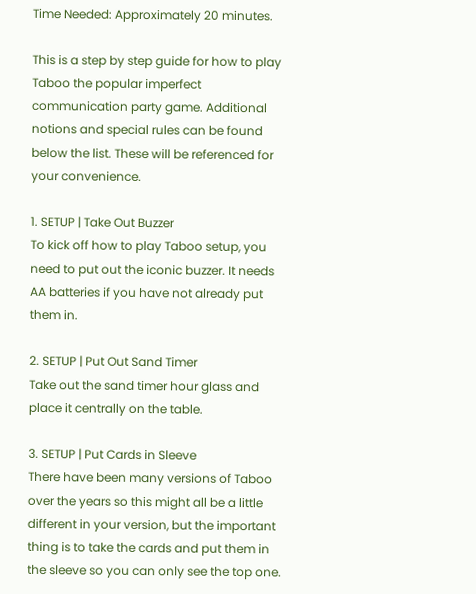Time Needed: Approximately 20 minutes.

This is a step by step guide for how to play Taboo the popular imperfect communication party game. Additional notions and special rules can be found below the list. These will be referenced for your convenience.

1. SETUP | Take Out Buzzer
To kick off how to play Taboo setup, you need to put out the iconic buzzer. It needs AA batteries if you have not already put them in.

2. SETUP | Put Out Sand Timer
Take out the sand timer hour glass and place it centrally on the table.

3. SETUP | Put Cards in Sleeve
There have been many versions of Taboo over the years so this might all be a little different in your version, but the important thing is to take the cards and put them in the sleeve so you can only see the top one.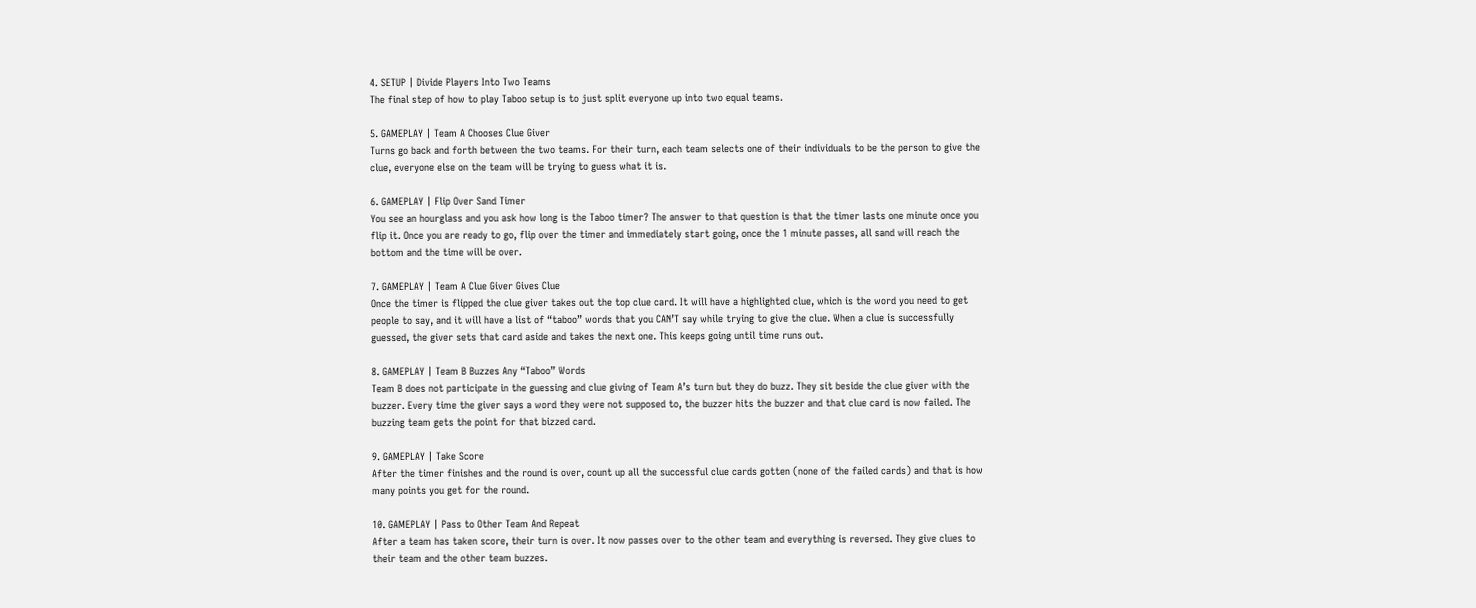4. SETUP | Divide Players Into Two Teams
The final step of how to play Taboo setup is to just split everyone up into two equal teams.

5. GAMEPLAY | Team A Chooses Clue Giver
Turns go back and forth between the two teams. For their turn, each team selects one of their individuals to be the person to give the clue, everyone else on the team will be trying to guess what it is.

6. GAMEPLAY | Flip Over Sand Timer
You see an hourglass and you ask how long is the Taboo timer? The answer to that question is that the timer lasts one minute once you flip it. Once you are ready to go, flip over the timer and immediately start going, once the 1 minute passes, all sand will reach the bottom and the time will be over.

7. GAMEPLAY | Team A Clue Giver Gives Clue
Once the timer is flipped the clue giver takes out the top clue card. It will have a highlighted clue, which is the word you need to get people to say, and it will have a list of “taboo” words that you CAN’T say while trying to give the clue. When a clue is successfully guessed, the giver sets that card aside and takes the next one. This keeps going until time runs out.

8. GAMEPLAY | Team B Buzzes Any “Taboo” Words
Team B does not participate in the guessing and clue giving of Team A’s turn but they do buzz. They sit beside the clue giver with the buzzer. Every time the giver says a word they were not supposed to, the buzzer hits the buzzer and that clue card is now failed. The buzzing team gets the point for that bizzed card.

9. GAMEPLAY | Take Score
After the timer finishes and the round is over, count up all the successful clue cards gotten (none of the failed cards) and that is how many points you get for the round.

10. GAMEPLAY | Pass to Other Team And Repeat
After a team has taken score, their turn is over. It now passes over to the other team and everything is reversed. They give clues to their team and the other team buzzes.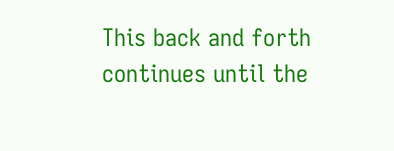This back and forth continues until the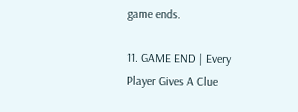game ends.

11. GAME END | Every Player Gives A Clue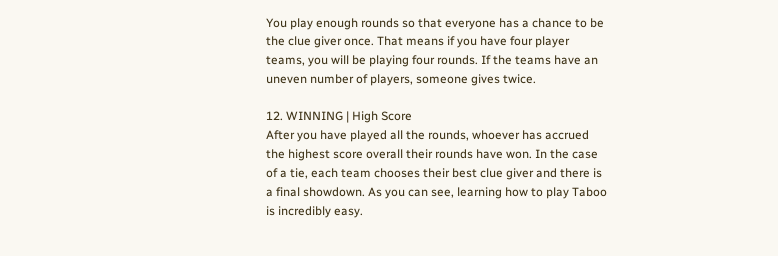You play enough rounds so that everyone has a chance to be the clue giver once. That means if you have four player teams, you will be playing four rounds. If the teams have an uneven number of players, someone gives twice.

12. WINNING | High Score
After you have played all the rounds, whoever has accrued the highest score overall their rounds have won. In the case of a tie, each team chooses their best clue giver and there is a final showdown. As you can see, learning how to play Taboo is incredibly easy.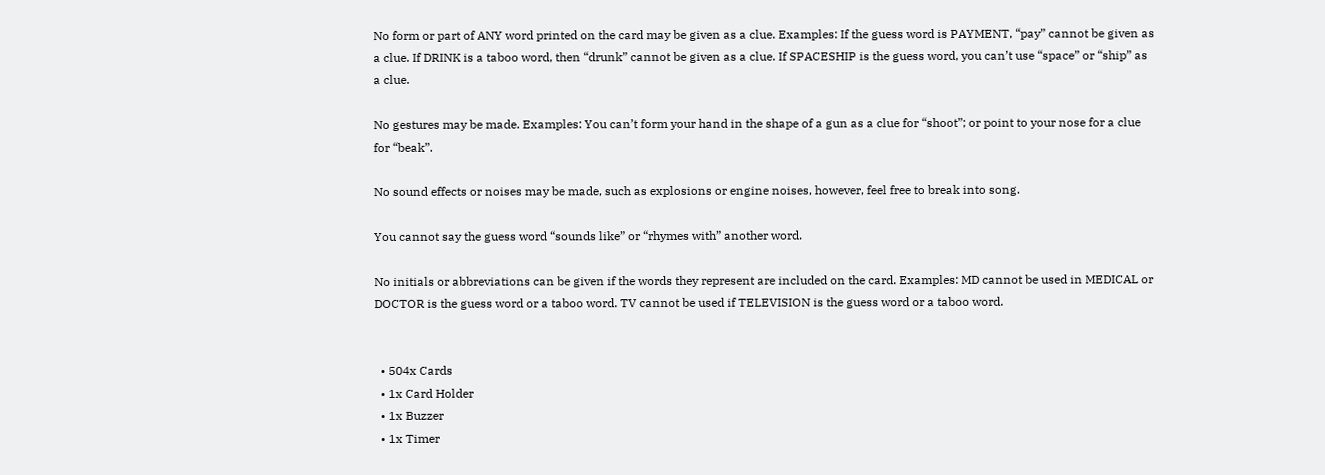No form or part of ANY word printed on the card may be given as a clue. Examples: If the guess word is PAYMENT, “pay” cannot be given as a clue. If DRINK is a taboo word, then “drunk” cannot be given as a clue. If SPACESHIP is the guess word, you can’t use “space” or “ship” as a clue.

No gestures may be made. Examples: You can’t form your hand in the shape of a gun as a clue for “shoot”; or point to your nose for a clue for “beak”.

No sound effects or noises may be made, such as explosions or engine noises, however, feel free to break into song.

You cannot say the guess word “sounds like” or “rhymes with” another word.

No initials or abbreviations can be given if the words they represent are included on the card. Examples: MD cannot be used in MEDICAL or DOCTOR is the guess word or a taboo word. TV cannot be used if TELEVISION is the guess word or a taboo word.


  • 504x Cards
  • 1x Card Holder
  • 1x Buzzer
  • 1x Timer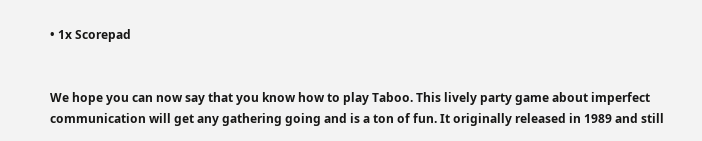• 1x Scorepad


We hope you can now say that you know how to play Taboo. This lively party game about imperfect communication will get any gathering going and is a ton of fun. It originally released in 1989 and still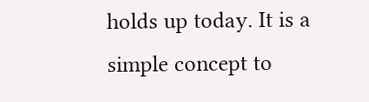holds up today. It is a simple concept to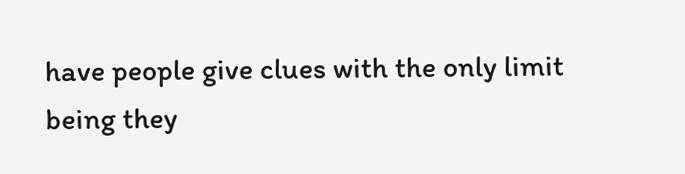have people give clues with the only limit being they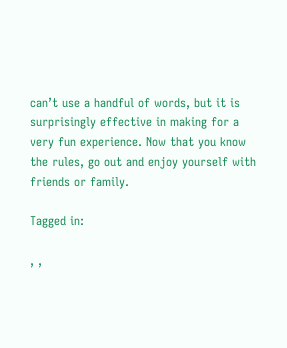can’t use a handful of words, but it is surprisingly effective in making for a very fun experience. Now that you know the rules, go out and enjoy yourself with friends or family.

Tagged in:

, ,